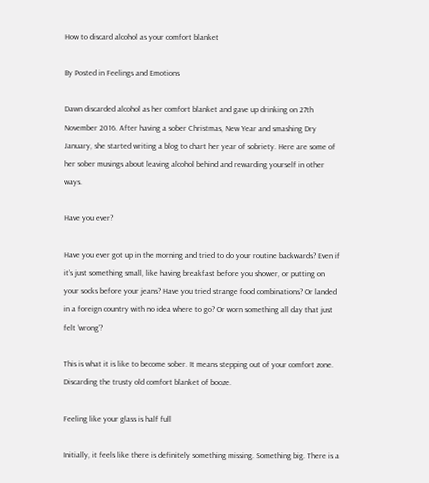How to discard alcohol as your comfort blanket

By Posted in Feelings and Emotions

Dawn discarded alcohol as her comfort blanket and gave up drinking on 27th November 2016. After having a sober Christmas, New Year and smashing Dry January, she started writing a blog to chart her year of sobriety. Here are some of her sober musings about leaving alcohol behind and rewarding yourself in other ways.

Have you ever?

Have you ever got up in the morning and tried to do your routine backwards? Even if it’s just something small, like having breakfast before you shower, or putting on your socks before your jeans? Have you tried strange food combinations? Or landed in a foreign country with no idea where to go? Or worn something all day that just felt ‘wrong’?

This is what it is like to become sober. It means stepping out of your comfort zone. Discarding the trusty old comfort blanket of booze.

Feeling like your glass is half full

Initially, it feels like there is definitely something missing. Something big. There is a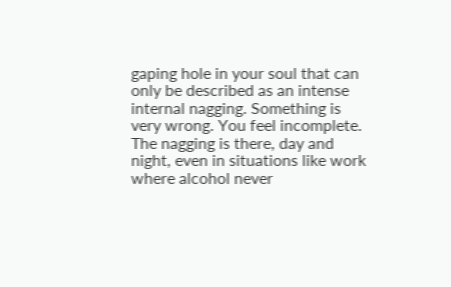gaping hole in your soul that can only be described as an intense internal nagging. Something is very wrong. You feel incomplete. The nagging is there, day and night, even in situations like work where alcohol never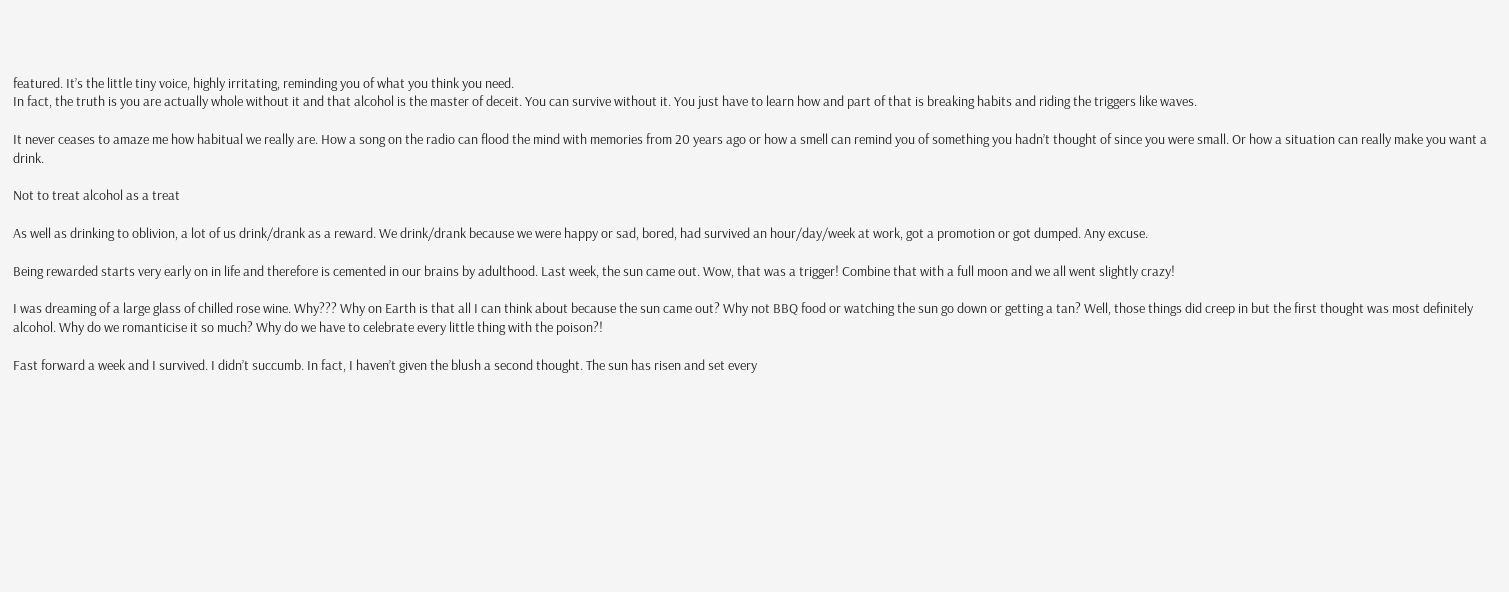featured. It’s the little tiny voice, highly irritating, reminding you of what you think you need.
In fact, the truth is you are actually whole without it and that alcohol is the master of deceit. You can survive without it. You just have to learn how and part of that is breaking habits and riding the triggers like waves.

It never ceases to amaze me how habitual we really are. How a song on the radio can flood the mind with memories from 20 years ago or how a smell can remind you of something you hadn’t thought of since you were small. Or how a situation can really make you want a drink.

Not to treat alcohol as a treat

As well as drinking to oblivion, a lot of us drink/drank as a reward. We drink/drank because we were happy or sad, bored, had survived an hour/day/week at work, got a promotion or got dumped. Any excuse.

Being rewarded starts very early on in life and therefore is cemented in our brains by adulthood. Last week, the sun came out. Wow, that was a trigger! Combine that with a full moon and we all went slightly crazy!

I was dreaming of a large glass of chilled rose wine. Why??? Why on Earth is that all I can think about because the sun came out? Why not BBQ food or watching the sun go down or getting a tan? Well, those things did creep in but the first thought was most definitely alcohol. Why do we romanticise it so much? Why do we have to celebrate every little thing with the poison?!

Fast forward a week and I survived. I didn’t succumb. In fact, I haven’t given the blush a second thought. The sun has risen and set every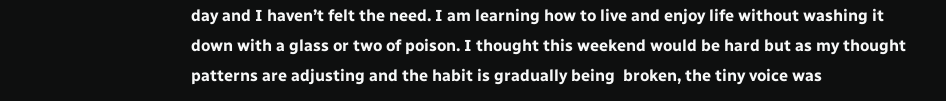day and I haven’t felt the need. I am learning how to live and enjoy life without washing it down with a glass or two of poison. I thought this weekend would be hard but as my thought patterns are adjusting and the habit is gradually being  broken, the tiny voice was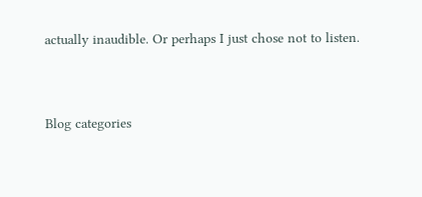actually inaudible. Or perhaps I just chose not to listen.


Blog categories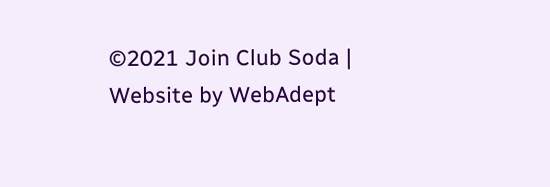©2021 Join Club Soda | Website by WebAdept